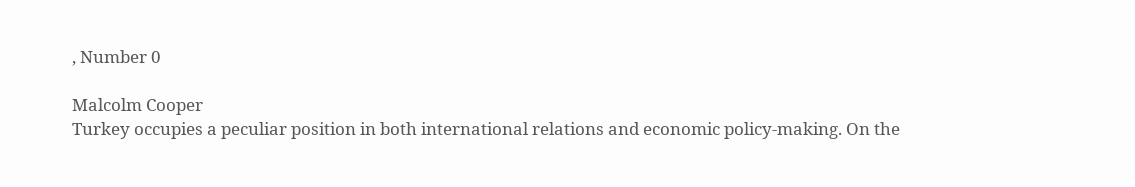, Number 0

Malcolm Cooper
Turkey occupies a peculiar position in both international relations and economic policy-making. On the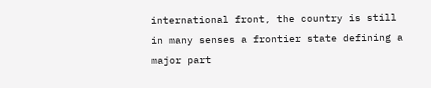international front, the country is still in many senses a frontier state defining a major part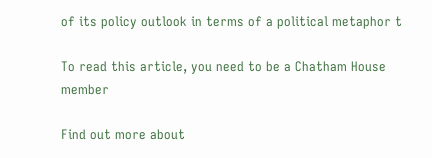of its policy outlook in terms of a political metaphor t

To read this article, you need to be a Chatham House member

Find out more about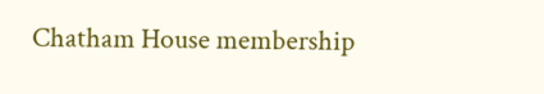Chatham House membership